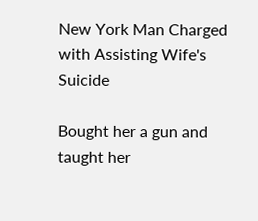New York Man Charged with Assisting Wife's Suicide

Bought her a gun and taught her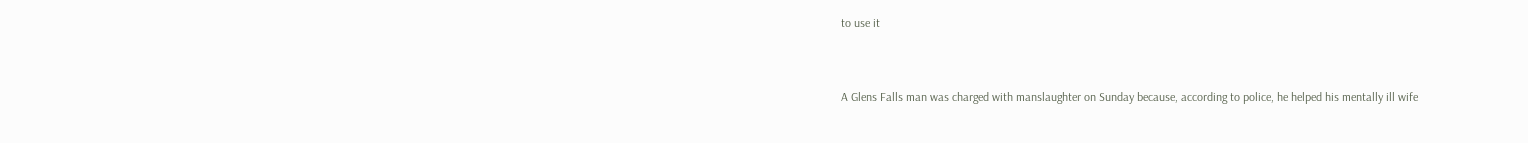to use it


A Glens Falls man was charged with manslaughter on Sunday because, according to police, he helped his mentally ill wife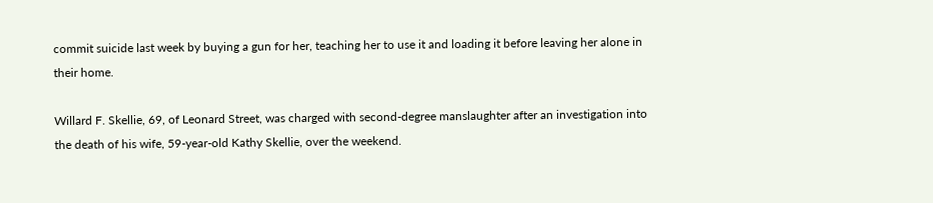commit suicide last week by buying a gun for her, teaching her to use it and loading it before leaving her alone in their home.

Willard F. Skellie, 69, of Leonard Street, was charged with second-degree manslaughter after an investigation into the death of his wife, 59-year-old Kathy Skellie, over the weekend.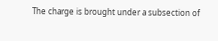The charge is brought under a subsection of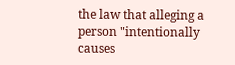the law that alleging a person "intentionally causes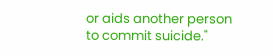or aids another person to commit suicide."